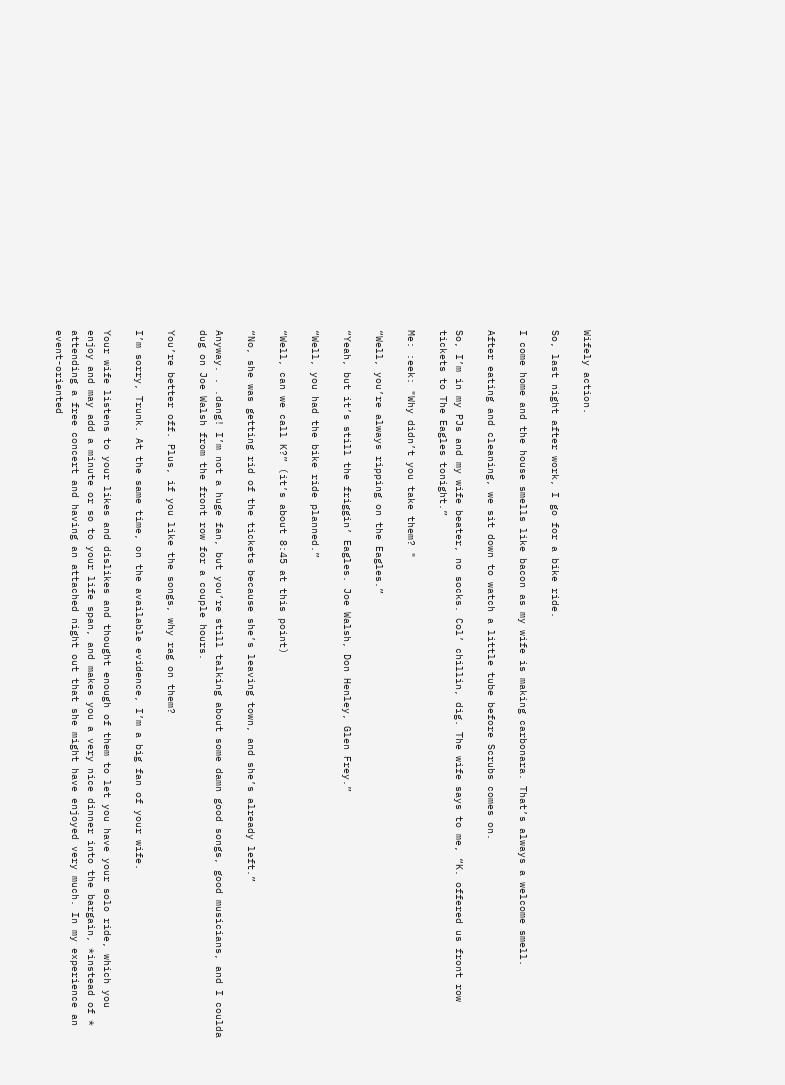Wifely action.

So, last night after work, I go for a bike ride.

I come home and the house smells like bacon as my wife is making carbonara. That’s always a welcome smell.

After eating and cleaning, we sit down to watch a little tube before Scrubs comes on.

So, I’m in my PJs and my wife beater, no socks. Col’ chillin, dig. The wife says to me, “K. offered us front row tickets to The Eagles tonight.”

Me: :eek: "Why didn’t you take them? "

“Well, you’re always ripping on the Eagles.”

“Yeah, but it’s still the friggin’ Eagles. Joe Walsh, Don Henley, Glen Frey.”

“Well, you had the bike ride planned.”

“Well, can we call K?” (it’s about 8:45 at this point)

“No, she was getting rid of the tickets because she’s leaving town, and she’s already left.”

Anyway. . .dang! I’m not a huge fan, but you’re still talking about some damn good songs, good musicians, and I coulda dug on Joe Walsh from the front row for a couple hours.

You’re better off. Plus, if you like the songs, why rag on them?

I’m sorry, Trunk. At the same time, on the available evidence, I’m a big fan of your wife.

Your wife listens to your likes and dislikes and thought enough of them to let you have your solo ride, which you enjoy and may add a minute or so to your life span, and makes you a very nice dinner into the bargain, *instead of * attending a free concert and having an attached night out that she might have enjoyed very much. In my experience an event-oriented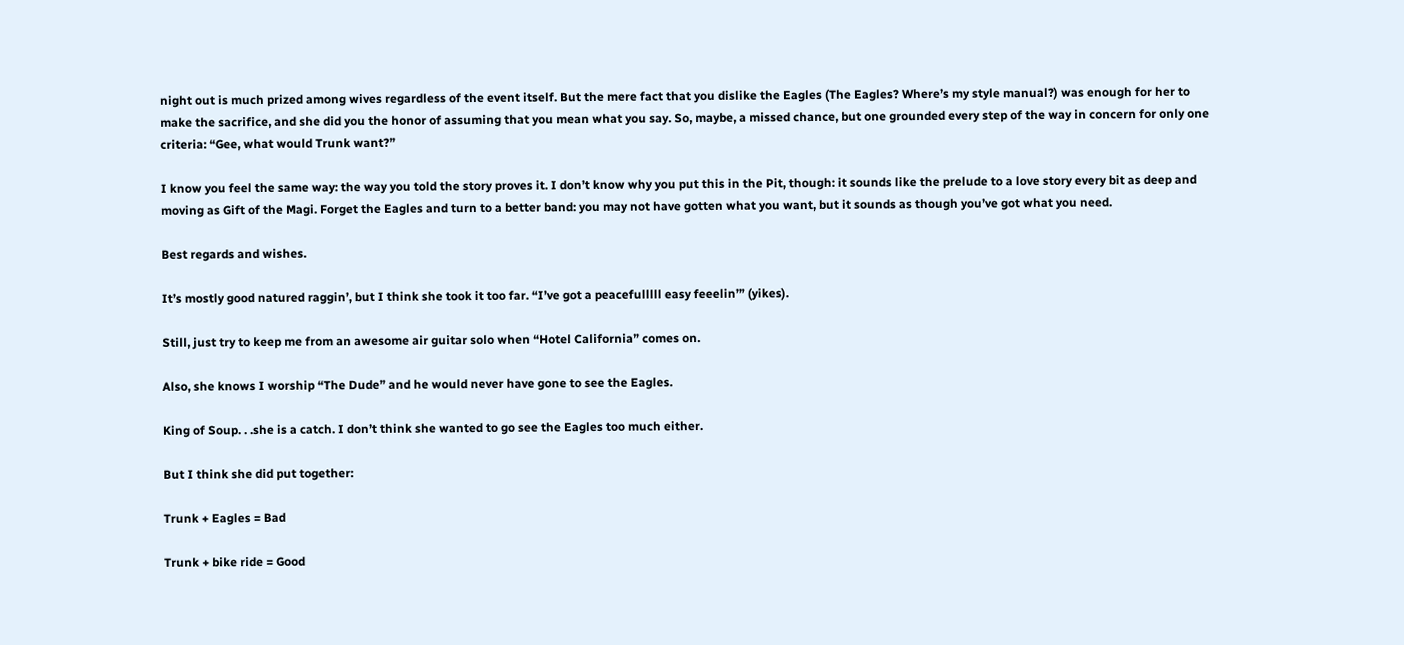night out is much prized among wives regardless of the event itself. But the mere fact that you dislike the Eagles (The Eagles? Where’s my style manual?) was enough for her to make the sacrifice, and she did you the honor of assuming that you mean what you say. So, maybe, a missed chance, but one grounded every step of the way in concern for only one criteria: “Gee, what would Trunk want?”

I know you feel the same way: the way you told the story proves it. I don’t know why you put this in the Pit, though: it sounds like the prelude to a love story every bit as deep and moving as Gift of the Magi. Forget the Eagles and turn to a better band: you may not have gotten what you want, but it sounds as though you’ve got what you need.

Best regards and wishes.

It’s mostly good natured raggin’, but I think she took it too far. “I’ve got a peacefulllll easy feeelin’” (yikes).

Still, just try to keep me from an awesome air guitar solo when “Hotel California” comes on.

Also, she knows I worship “The Dude” and he would never have gone to see the Eagles.

King of Soup. . .she is a catch. I don’t think she wanted to go see the Eagles too much either.

But I think she did put together:

Trunk + Eagles = Bad

Trunk + bike ride = Good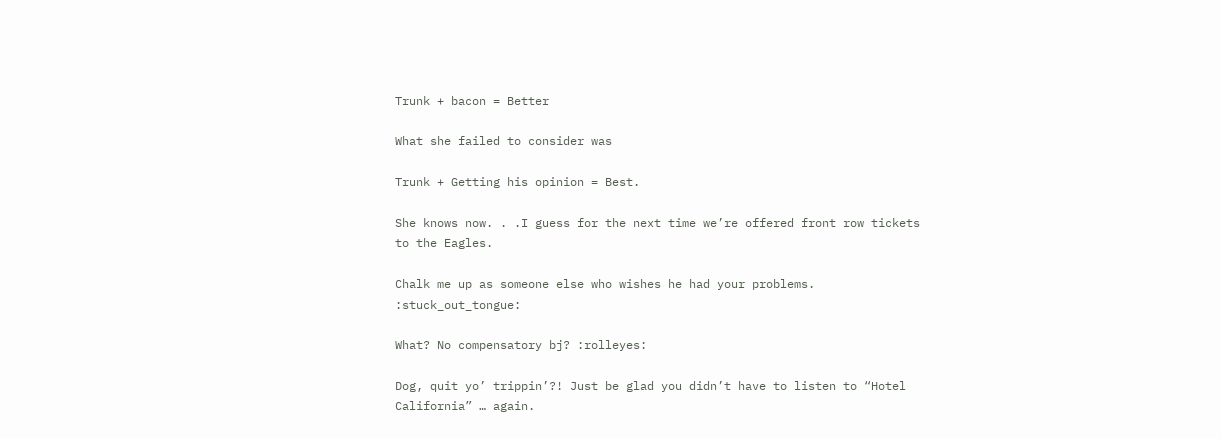Trunk + bacon = Better

What she failed to consider was

Trunk + Getting his opinion = Best.

She knows now. . .I guess for the next time we’re offered front row tickets to the Eagles.

Chalk me up as someone else who wishes he had your problems. :stuck_out_tongue:

What? No compensatory bj? :rolleyes:

Dog, quit yo’ trippin’?! Just be glad you didn’t have to listen to “Hotel California” … again.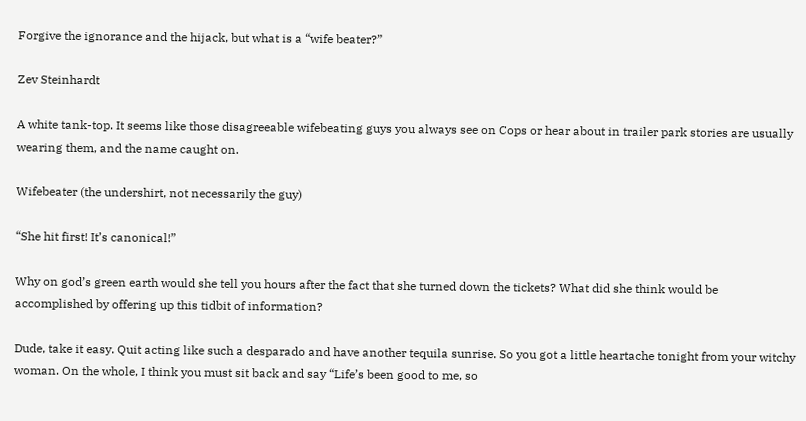Forgive the ignorance and the hijack, but what is a “wife beater?”

Zev Steinhardt

A white tank-top. It seems like those disagreeable wifebeating guys you always see on Cops or hear about in trailer park stories are usually wearing them, and the name caught on.

Wifebeater (the undershirt, not necessarily the guy)

“She hit first! It’s canonical!”

Why on god’s green earth would she tell you hours after the fact that she turned down the tickets? What did she think would be accomplished by offering up this tidbit of information?

Dude, take it easy. Quit acting like such a desparado and have another tequila sunrise. So you got a little heartache tonight from your witchy woman. On the whole, I think you must sit back and say “Life’s been good to me, so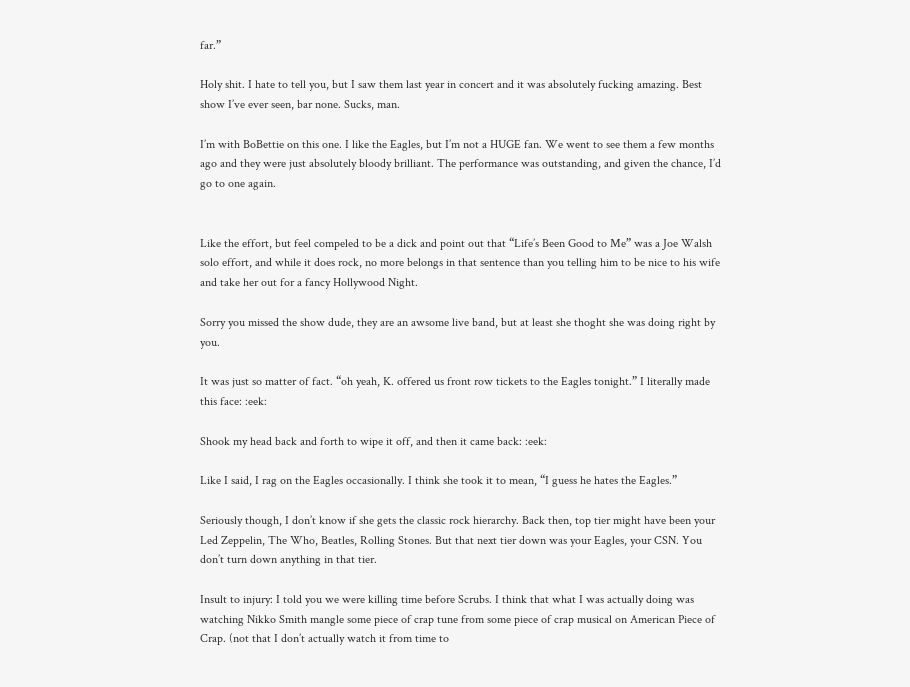far.”

Holy shit. I hate to tell you, but I saw them last year in concert and it was absolutely fucking amazing. Best show I’ve ever seen, bar none. Sucks, man.

I’m with BoBettie on this one. I like the Eagles, but I’m not a HUGE fan. We went to see them a few months ago and they were just absolutely bloody brilliant. The performance was outstanding, and given the chance, I’d go to one again.


Like the effort, but feel compeled to be a dick and point out that “Life’s Been Good to Me” was a Joe Walsh solo effort, and while it does rock, no more belongs in that sentence than you telling him to be nice to his wife and take her out for a fancy Hollywood Night.

Sorry you missed the show dude, they are an awsome live band, but at least she thoght she was doing right by you.

It was just so matter of fact. “oh yeah, K. offered us front row tickets to the Eagles tonight.” I literally made this face: :eek:

Shook my head back and forth to wipe it off, and then it came back: :eek:

Like I said, I rag on the Eagles occasionally. I think she took it to mean, “I guess he hates the Eagles.”

Seriously though, I don’t know if she gets the classic rock hierarchy. Back then, top tier might have been your Led Zeppelin, The Who, Beatles, Rolling Stones. But that next tier down was your Eagles, your CSN. You don’t turn down anything in that tier.

Insult to injury: I told you we were killing time before Scrubs. I think that what I was actually doing was watching Nikko Smith mangle some piece of crap tune from some piece of crap musical on American Piece of Crap. (not that I don’t actually watch it from time to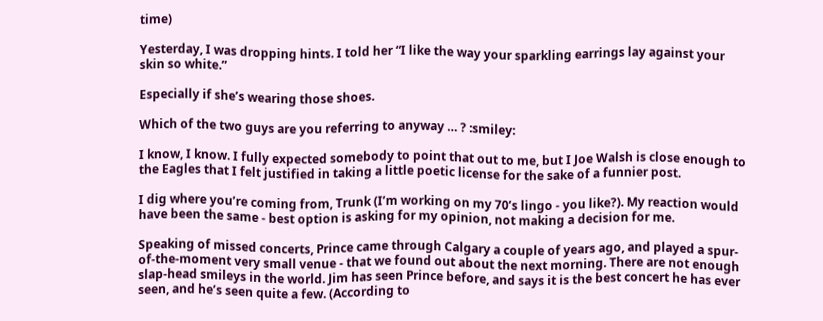time)

Yesterday, I was dropping hints. I told her “I like the way your sparkling earrings lay against your skin so white.”

Especially if she’s wearing those shoes.

Which of the two guys are you referring to anyway … ? :smiley:

I know, I know. I fully expected somebody to point that out to me, but I Joe Walsh is close enough to the Eagles that I felt justified in taking a little poetic license for the sake of a funnier post.

I dig where you’re coming from, Trunk (I’m working on my 70’s lingo - you like?). My reaction would have been the same - best option is asking for my opinion, not making a decision for me.

Speaking of missed concerts, Prince came through Calgary a couple of years ago, and played a spur-of-the-moment very small venue - that we found out about the next morning. There are not enough slap-head smileys in the world. Jim has seen Prince before, and says it is the best concert he has ever seen, and he’s seen quite a few. (According to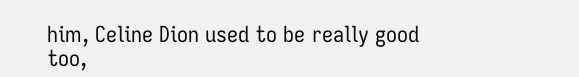him, Celine Dion used to be really good too,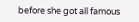before she got all famous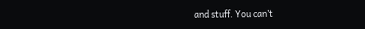and stuff. You can’t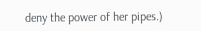deny the power of her pipes.)